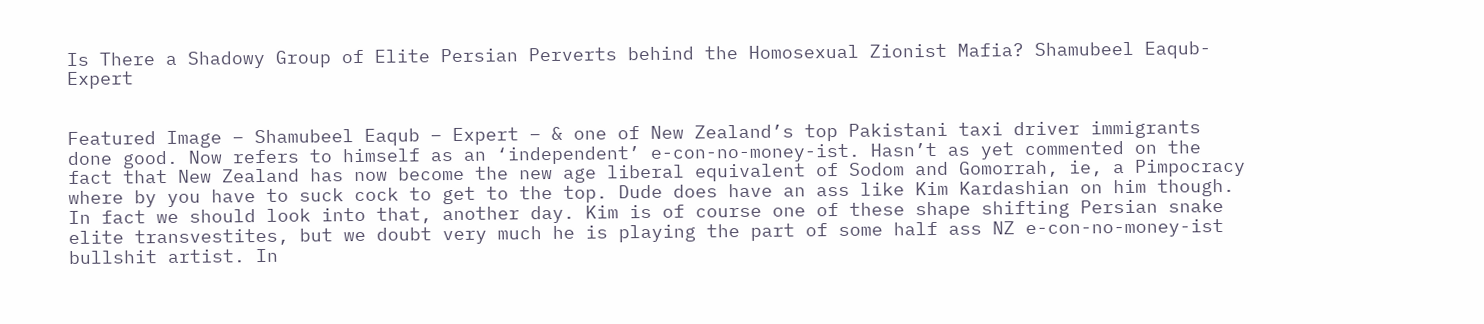Is There a Shadowy Group of Elite Persian Perverts behind the Homosexual Zionist Mafia? Shamubeel Eaqub- Expert


Featured Image – Shamubeel Eaqub – Expert – & one of New Zealand’s top Pakistani taxi driver immigrants done good. Now refers to himself as an ‘independent’ e-con-no-money-ist. Hasn’t as yet commented on the fact that New Zealand has now become the new age liberal equivalent of Sodom and Gomorrah, ie, a Pimpocracy where by you have to suck cock to get to the top. Dude does have an ass like Kim Kardashian on him though. In fact we should look into that, another day. Kim is of course one of these shape shifting Persian snake elite transvestites, but we doubt very much he is playing the part of some half ass NZ e-con-no-money-ist bullshit artist. In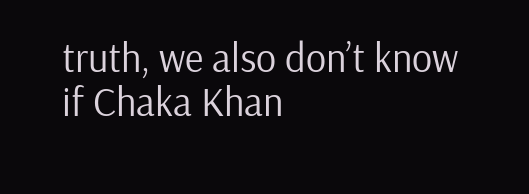truth, we also don’t know if Chaka Khan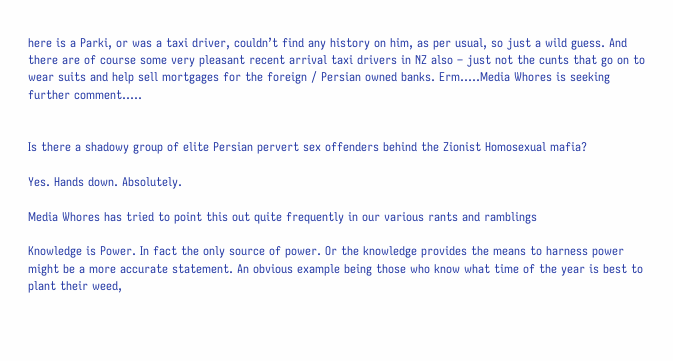here is a Parki, or was a taxi driver, couldn’t find any history on him, as per usual, so just a wild guess. And there are of course some very pleasant recent arrival taxi drivers in NZ also – just not the cunts that go on to wear suits and help sell mortgages for the foreign / Persian owned banks. Erm…..Media Whores is seeking further comment…..


Is there a shadowy group of elite Persian pervert sex offenders behind the Zionist Homosexual mafia?

Yes. Hands down. Absolutely.

Media Whores has tried to point this out quite frequently in our various rants and ramblings

Knowledge is Power. In fact the only source of power. Or the knowledge provides the means to harness power might be a more accurate statement. An obvious example being those who know what time of the year is best to plant their weed,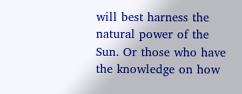will best harness the natural power of the Sun. Or those who have the knowledge on how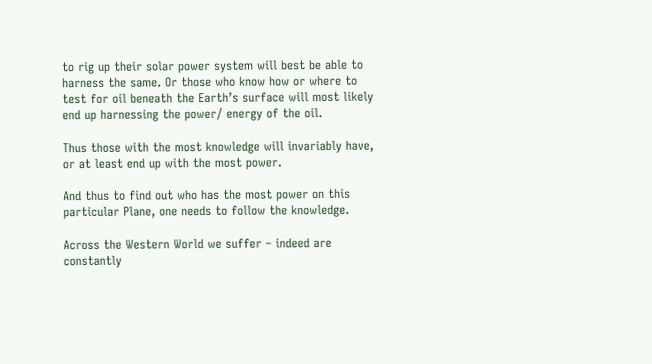to rig up their solar power system will best be able to harness the same. Or those who know how or where to test for oil beneath the Earth’s surface will most likely end up harnessing the power/ energy of the oil.

Thus those with the most knowledge will invariably have, or at least end up with the most power.

And thus to find out who has the most power on this particular Plane, one needs to follow the knowledge.

Across the Western World we suffer – indeed are constantly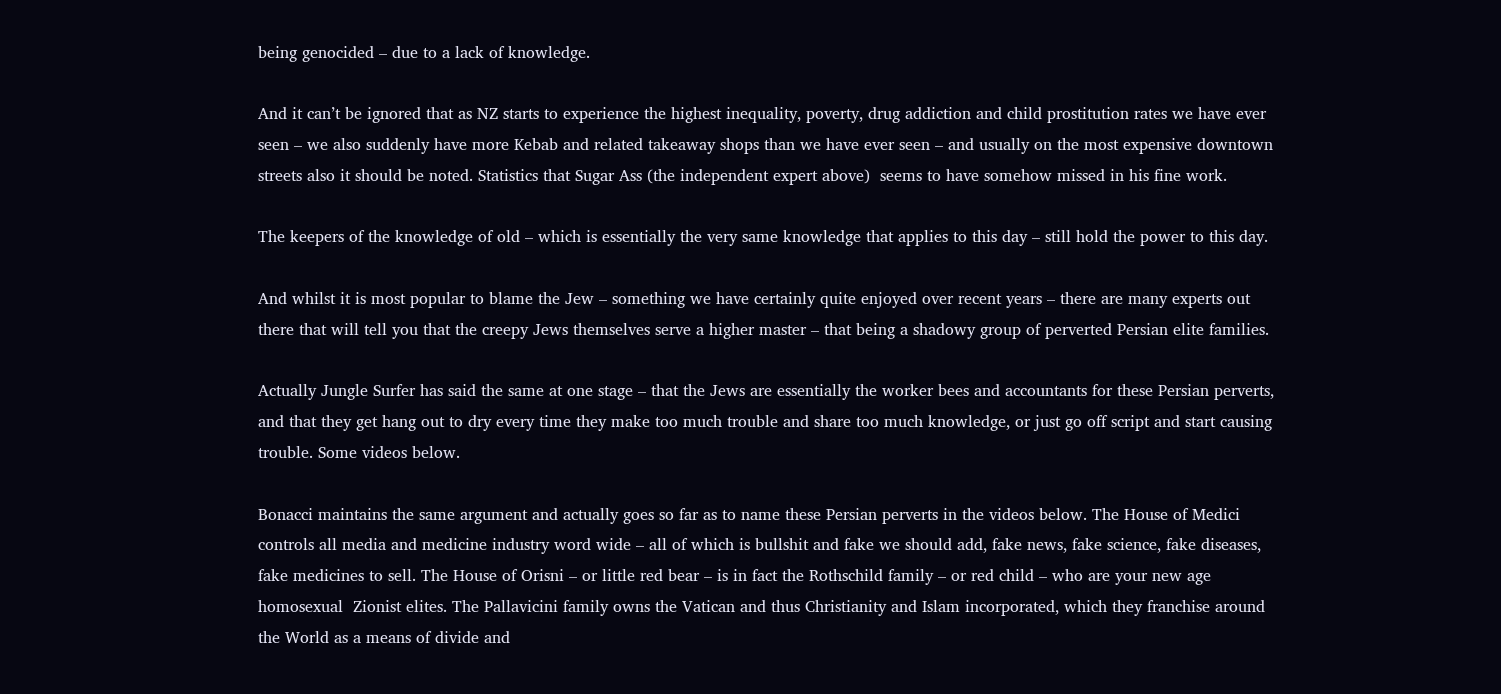being genocided – due to a lack of knowledge.

And it can’t be ignored that as NZ starts to experience the highest inequality, poverty, drug addiction and child prostitution rates we have ever seen – we also suddenly have more Kebab and related takeaway shops than we have ever seen – and usually on the most expensive downtown streets also it should be noted. Statistics that Sugar Ass (the independent expert above)  seems to have somehow missed in his fine work.

The keepers of the knowledge of old – which is essentially the very same knowledge that applies to this day – still hold the power to this day.

And whilst it is most popular to blame the Jew – something we have certainly quite enjoyed over recent years – there are many experts out there that will tell you that the creepy Jews themselves serve a higher master – that being a shadowy group of perverted Persian elite families.

Actually Jungle Surfer has said the same at one stage – that the Jews are essentially the worker bees and accountants for these Persian perverts, and that they get hang out to dry every time they make too much trouble and share too much knowledge, or just go off script and start causing trouble. Some videos below.

Bonacci maintains the same argument and actually goes so far as to name these Persian perverts in the videos below. The House of Medici controls all media and medicine industry word wide – all of which is bullshit and fake we should add, fake news, fake science, fake diseases, fake medicines to sell. The House of Orisni – or little red bear – is in fact the Rothschild family – or red child – who are your new age homosexual  Zionist elites. The Pallavicini family owns the Vatican and thus Christianity and Islam incorporated, which they franchise around the World as a means of divide and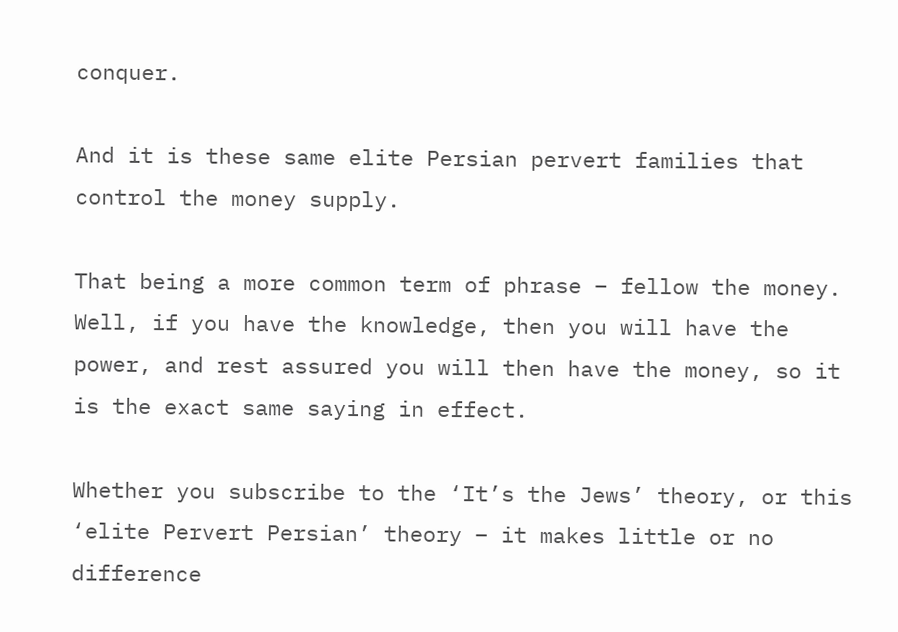conquer.

And it is these same elite Persian pervert families that control the money supply.

That being a more common term of phrase – fellow the money. Well, if you have the knowledge, then you will have the power, and rest assured you will then have the money, so it is the exact same saying in effect.

Whether you subscribe to the ‘It’s the Jews’ theory, or this ‘elite Pervert Persian’ theory – it makes little or no difference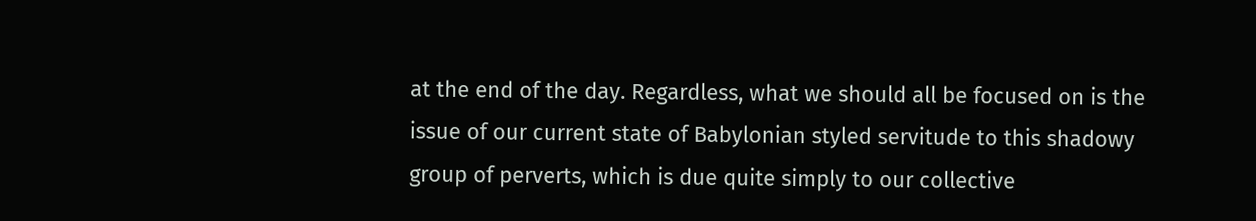at the end of the day. Regardless, what we should all be focused on is the issue of our current state of Babylonian styled servitude to this shadowy group of perverts, which is due quite simply to our collective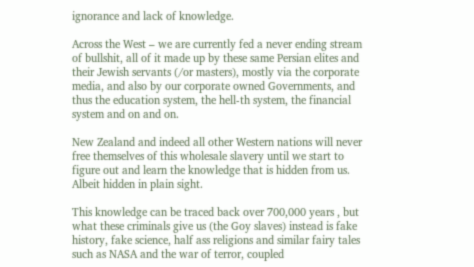ignorance and lack of knowledge.

Across the West – we are currently fed a never ending stream of bullshit, all of it made up by these same Persian elites and their Jewish servants (/or masters), mostly via the corporate media, and also by our corporate owned Governments, and thus the education system, the hell-th system, the financial system and on and on.

New Zealand and indeed all other Western nations will never free themselves of this wholesale slavery until we start to figure out and learn the knowledge that is hidden from us. Albeit hidden in plain sight.

This knowledge can be traced back over 700,000 years , but what these criminals give us (the Goy slaves) instead is fake history, fake science, half ass religions and similar fairy tales such as NASA and the war of terror, coupled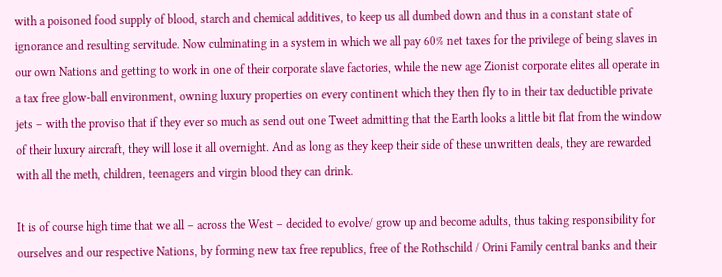with a poisoned food supply of blood, starch and chemical additives, to keep us all dumbed down and thus in a constant state of ignorance and resulting servitude. Now culminating in a system in which we all pay 60% net taxes for the privilege of being slaves in our own Nations and getting to work in one of their corporate slave factories, while the new age Zionist corporate elites all operate in a tax free glow-ball environment, owning luxury properties on every continent which they then fly to in their tax deductible private jets – with the proviso that if they ever so much as send out one Tweet admitting that the Earth looks a little bit flat from the window of their luxury aircraft, they will lose it all overnight. And as long as they keep their side of these unwritten deals, they are rewarded with all the meth, children, teenagers and virgin blood they can drink.

It is of course high time that we all – across the West – decided to evolve/ grow up and become adults, thus taking responsibility for ourselves and our respective Nations, by forming new tax free republics, free of the Rothschild / Orini Family central banks and their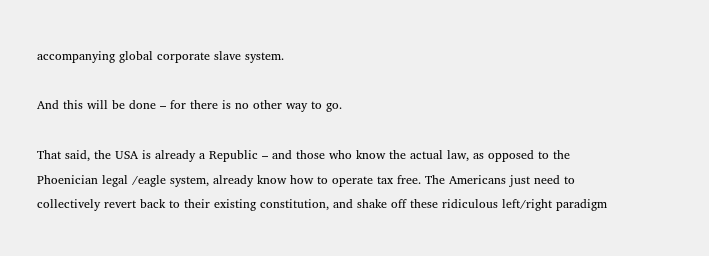accompanying global corporate slave system.

And this will be done – for there is no other way to go.

That said, the USA is already a Republic – and those who know the actual law, as opposed to the Phoenician legal /eagle system, already know how to operate tax free. The Americans just need to collectively revert back to their existing constitution, and shake off these ridiculous left/right paradigm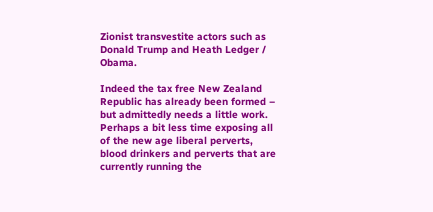Zionist transvestite actors such as Donald Trump and Heath Ledger / Obama.

Indeed the tax free New Zealand Republic has already been formed – but admittedly needs a little work. Perhaps a bit less time exposing all of the new age liberal perverts, blood drinkers and perverts that are currently running the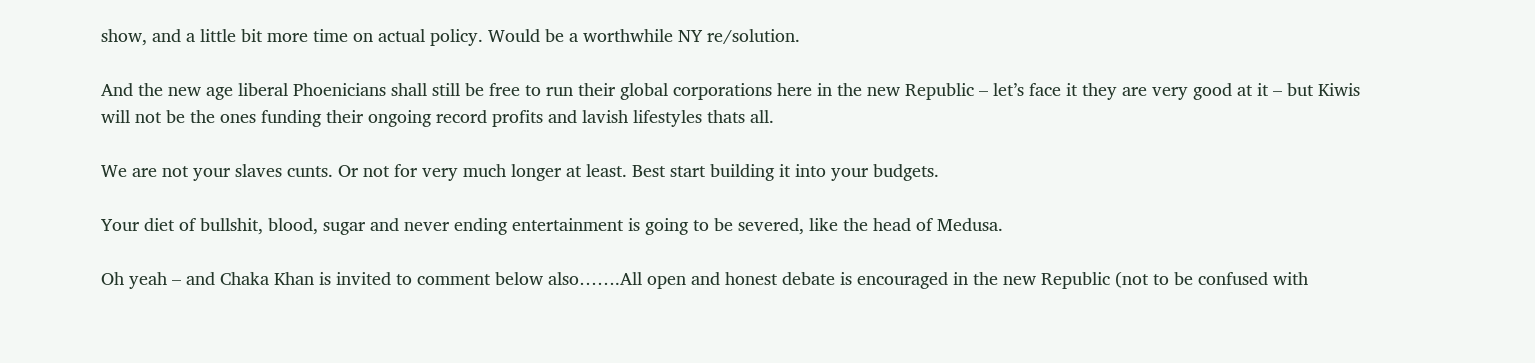show, and a little bit more time on actual policy. Would be a worthwhile NY re/solution.

And the new age liberal Phoenicians shall still be free to run their global corporations here in the new Republic – let’s face it they are very good at it – but Kiwis will not be the ones funding their ongoing record profits and lavish lifestyles thats all.

We are not your slaves cunts. Or not for very much longer at least. Best start building it into your budgets.

Your diet of bullshit, blood, sugar and never ending entertainment is going to be severed, like the head of Medusa.

Oh yeah – and Chaka Khan is invited to comment below also…….All open and honest debate is encouraged in the new Republic (not to be confused with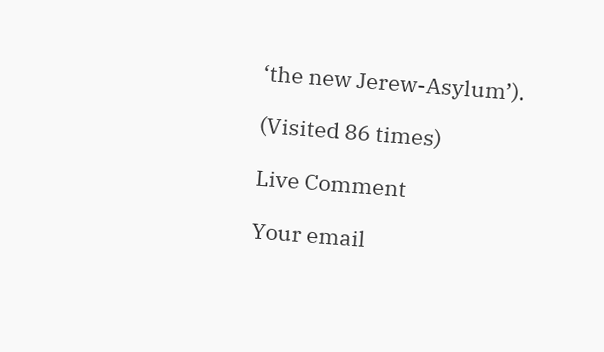‘the new Jerew-Asylum’).

(Visited 86 times)

Live Comment

Your email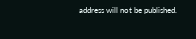address will not be published.